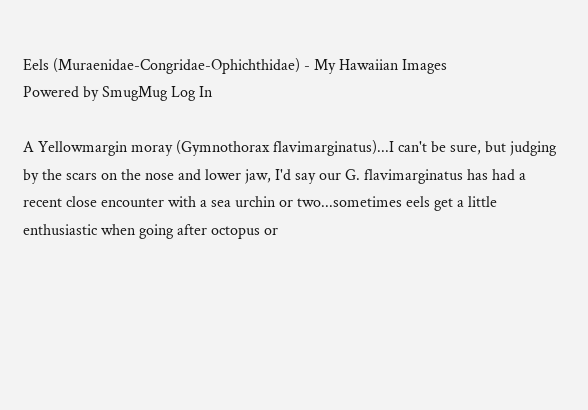Eels (Muraenidae-Congridae-Ophichthidae) - My Hawaiian Images
Powered by SmugMug Log In

A Yellowmargin moray (Gymnothorax flavimarginatus)...I can't be sure, but judging by the scars on the nose and lower jaw, I'd say our G. flavimarginatus has had a recent close encounter with a sea urchin or two...sometimes eels get a little enthusiastic when going after octopus or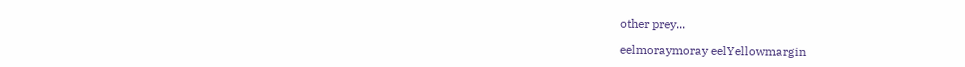other prey...

eelmoraymoray eelYellowmargin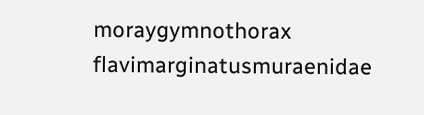moraygymnothorax flavimarginatusmuraenidae